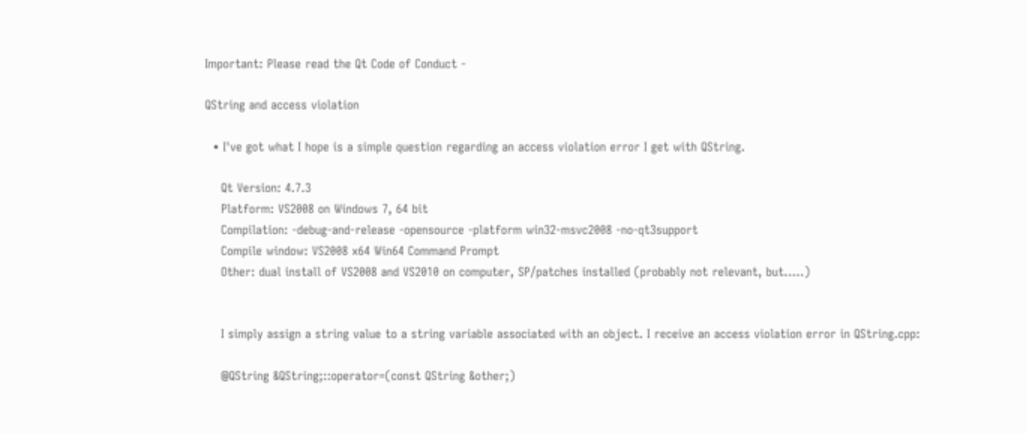Important: Please read the Qt Code of Conduct -

QString and access violation

  • I've got what I hope is a simple question regarding an access violation error I get with QString.

    Qt Version: 4.7.3
    Platform: VS2008 on Windows 7, 64 bit
    Compilation: -debug-and-release -opensource -platform win32-msvc2008 -no-qt3support
    Compile window: VS2008 x64 Win64 Command Prompt
    Other: dual install of VS2008 and VS2010 on computer, SP/patches installed (probably not relevant, but.....)


    I simply assign a string value to a string variable associated with an object. I receive an access violation error in QString.cpp:

    @QString &QString;::operator=(const QString &other;)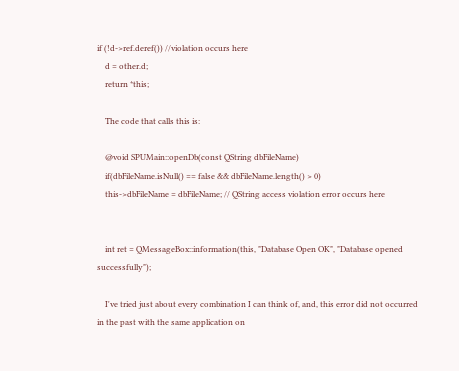if (!d->ref.deref()) //violation occurs here
    d = other.d;
    return *this;

    The code that calls this is:

    @void SPUMain::openDb(const QString dbFileName)
    if(dbFileName.isNull() == false && dbFileName.length() > 0)
    this->dbFileName = dbFileName; // QString access violation error occurs here


    int ret = QMessageBox::information(this, "Database Open OK", "Database opened successfully");

    I've tried just about every combination I can think of, and, this error did not occurred in the past with the same application on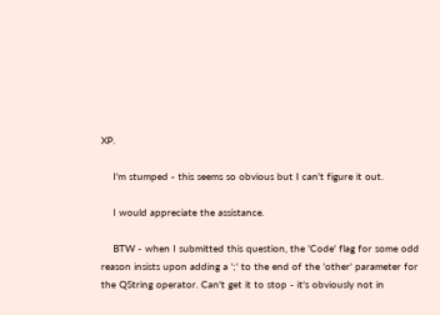XP.

    I'm stumped - this seems so obvious but I can't figure it out.

    I would appreciate the assistance.

    BTW - when I submitted this question, the 'Code' flag for some odd reason insists upon adding a ';' to the end of the 'other' parameter for the QString operator. Can't get it to stop - it's obviously not in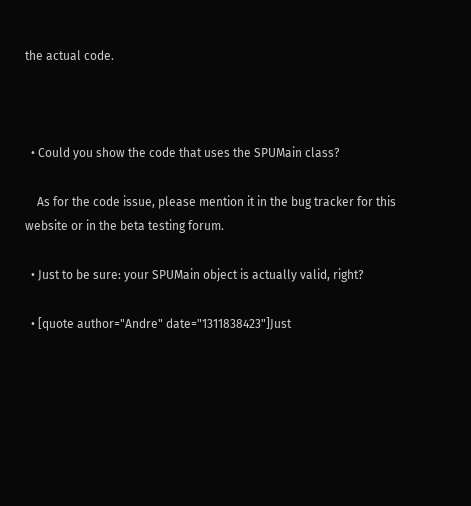the actual code.



  • Could you show the code that uses the SPUMain class?

    As for the code issue, please mention it in the bug tracker for this website or in the beta testing forum.

  • Just to be sure: your SPUMain object is actually valid, right?

  • [quote author="Andre" date="1311838423"]Just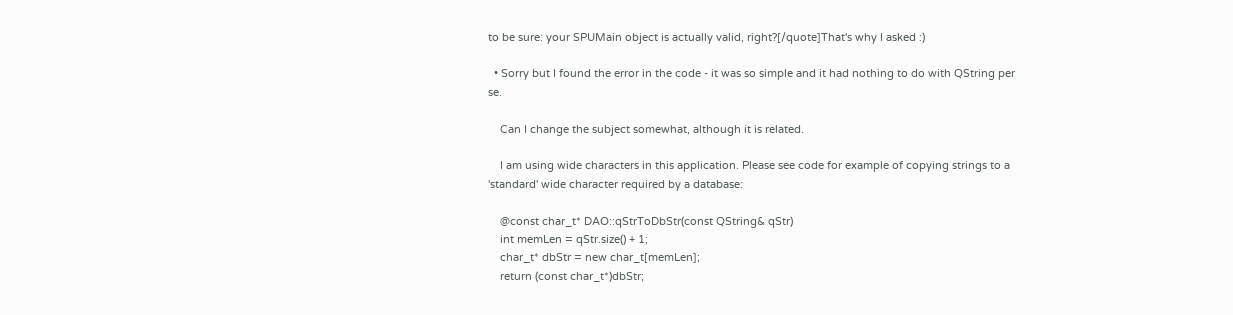to be sure: your SPUMain object is actually valid, right?[/quote]That's why I asked :)

  • Sorry but I found the error in the code - it was so simple and it had nothing to do with QString per se.

    Can I change the subject somewhat, although it is related.

    I am using wide characters in this application. Please see code for example of copying strings to a 'standard' wide character required by a database:

    @const char_t* DAO::qStrToDbStr(const QString& qStr)
    int memLen = qStr.size() + 1;
    char_t* dbStr = new char_t[memLen];
    return (const char_t*)dbStr;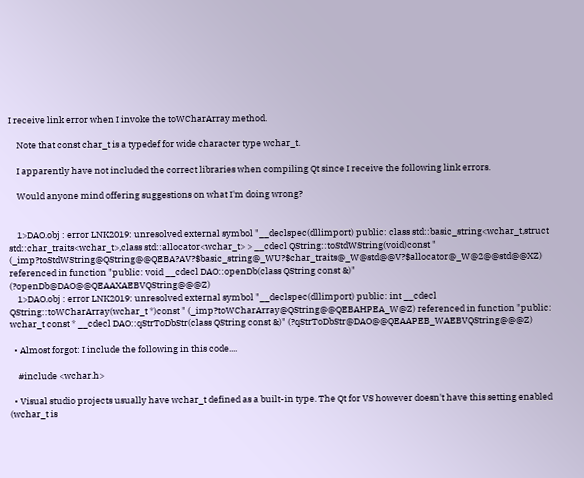I receive link error when I invoke the toWCharArray method.

    Note that const char_t is a typedef for wide character type wchar_t.

    I apparently have not included the correct libraries when compiling Qt since I receive the following link errors.

    Would anyone mind offering suggestions on what I'm doing wrong?


    1>DAO.obj : error LNK2019: unresolved external symbol "__declspec(dllimport) public: class std::basic_string<wchar_t,struct std::char_traits<wchar_t>,class std::allocator<wchar_t> > __cdecl QString::toStdWString(void)const " (_imp?toStdWString@QString@@QEBA?AV?$basic_string@_WU?$char_traits@_W@std@@V?$allocator@_W@2@@std@@XZ) referenced in function "public: void __cdecl DAO::openDb(class QString const &)" (?openDb@DAO@@QEAAXAEBVQString@@@Z)
    1>DAO.obj : error LNK2019: unresolved external symbol "__declspec(dllimport) public: int __cdecl QString::toWCharArray(wchar_t *)const " (_imp?toWCharArray@QString@@QEBAHPEA_W@Z) referenced in function "public: wchar_t const * __cdecl DAO::qStrToDbStr(class QString const &)" (?qStrToDbStr@DAO@@QEAAPEB_WAEBVQString@@@Z)

  • Almost forgot: I include the following in this code....

    #include <wchar.h>

  • Visual studio projects usually have wchar_t defined as a built-in type. The Qt for VS however doesn't have this setting enabled (wchar_t is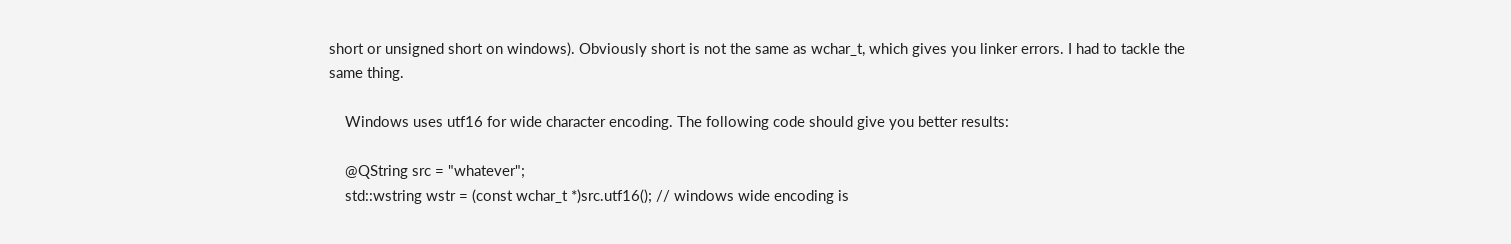short or unsigned short on windows). Obviously short is not the same as wchar_t, which gives you linker errors. I had to tackle the same thing.

    Windows uses utf16 for wide character encoding. The following code should give you better results:

    @QString src = "whatever";
    std::wstring wstr = (const wchar_t *)src.utf16(); // windows wide encoding is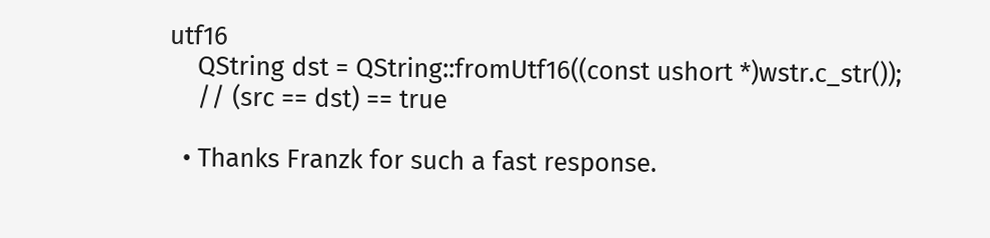utf16
    QString dst = QString::fromUtf16((const ushort *)wstr.c_str());
    // (src == dst) == true

  • Thanks Franzk for such a fast response.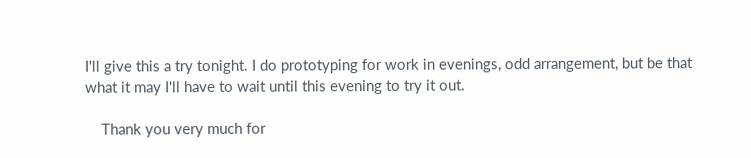I'll give this a try tonight. I do prototyping for work in evenings, odd arrangement, but be that what it may I'll have to wait until this evening to try it out.

    Thank you very much for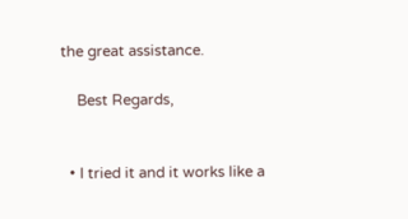the great assistance.

    Best Regards,


  • I tried it and it works like a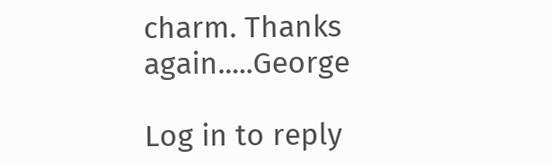charm. Thanks again.....George

Log in to reply